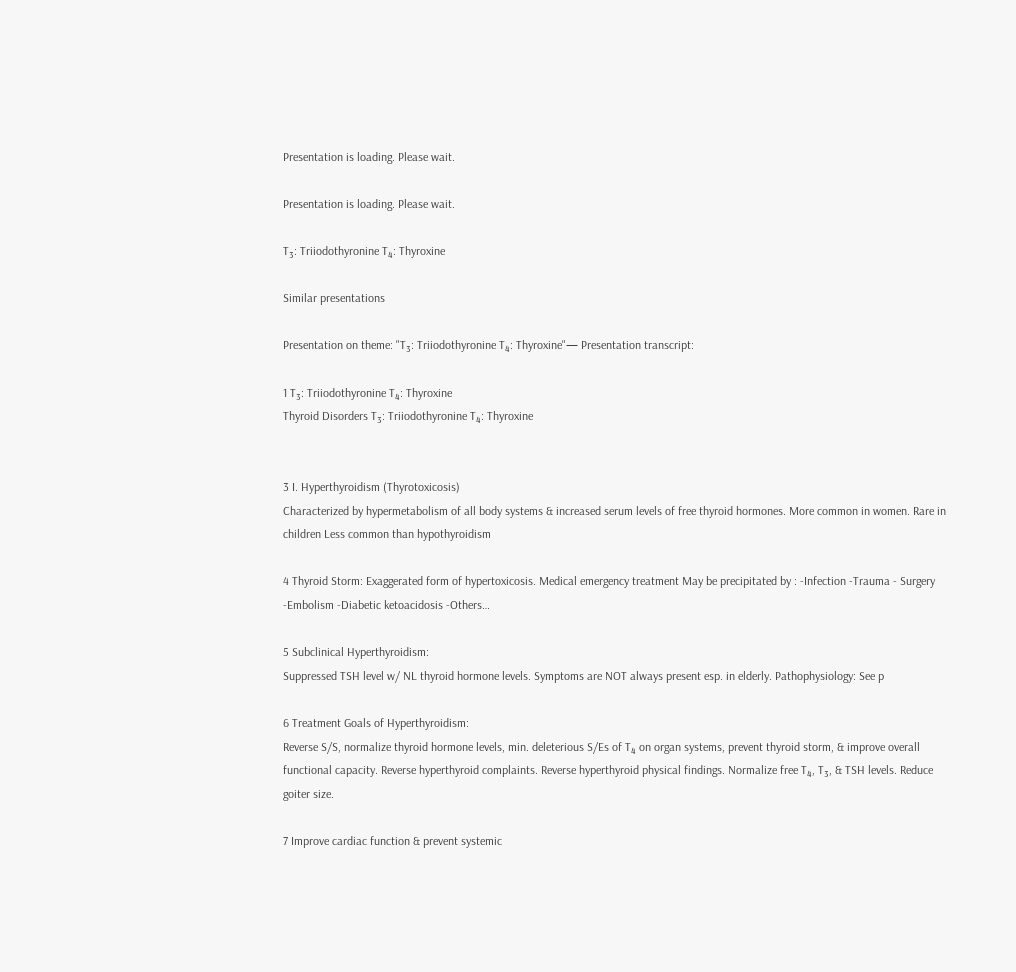Presentation is loading. Please wait.

Presentation is loading. Please wait.

T₃: Triiodothyronine T₄: Thyroxine

Similar presentations

Presentation on theme: "T₃: Triiodothyronine T₄: Thyroxine"— Presentation transcript:

1 T₃: Triiodothyronine T₄: Thyroxine
Thyroid Disorders T₃: Triiodothyronine T₄: Thyroxine


3 I. Hyperthyroidism (Thyrotoxicosis)
Characterized by hypermetabolism of all body systems & increased serum levels of free thyroid hormones. More common in women. Rare in children Less common than hypothyroidism

4 Thyroid Storm: Exaggerated form of hypertoxicosis. Medical emergency treatment May be precipitated by : -Infection -Trauma - Surgery -Embolism -Diabetic ketoacidosis -Others…

5 Subclinical Hyperthyroidism:
Suppressed TSH level w/ NL thyroid hormone levels. Symptoms are NOT always present esp. in elderly. Pathophysiology: See p

6 Treatment Goals of Hyperthyroidism:
Reverse S/S, normalize thyroid hormone levels, min. deleterious S/Es of T₄ on organ systems, prevent thyroid storm, & improve overall functional capacity. Reverse hyperthyroid complaints. Reverse hyperthyroid physical findings. Normalize free T₄, T₃, & TSH levels. Reduce goiter size.

7 Improve cardiac function & prevent systemic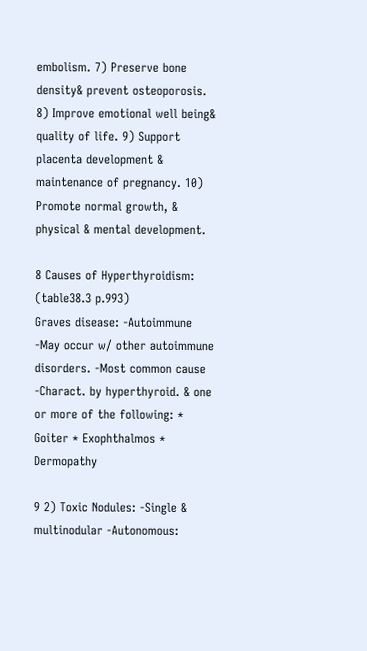embolism. 7) Preserve bone density& prevent osteoporosis. 8) Improve emotional well being& quality of life. 9) Support placenta development & maintenance of pregnancy. 10) Promote normal growth, & physical & mental development.

8 Causes of Hyperthyroidism: (table38.3 p.993)
Graves disease: -Autoimmune -May occur w/ other autoimmune disorders. -Most common cause -Charact. by hyperthyroid. & one or more of the following: * Goiter * Exophthalmos * Dermopathy

9 2) Toxic Nodules: -Single & multinodular -Autonomous: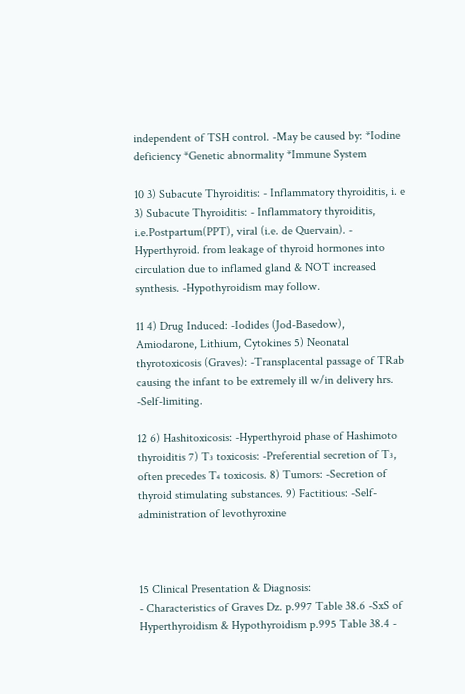independent of TSH control. -May be caused by: *Iodine deficiency *Genetic abnormality *Immune System

10 3) Subacute Thyroiditis: - Inflammatory thyroiditis, i. e
3) Subacute Thyroiditis: - Inflammatory thyroiditis, i.e.Postpartum(PPT), viral (i.e. de Quervain). - Hyperthyroid. from leakage of thyroid hormones into circulation due to inflamed gland & NOT increased synthesis. -Hypothyroidism may follow.

11 4) Drug Induced: -Iodides (Jod-Basedow), Amiodarone, Lithium, Cytokines 5) Neonatal thyrotoxicosis (Graves): -Transplacental passage of TRab causing the infant to be extremely ill w/in delivery hrs. -Self-limiting.

12 6) Hashitoxicosis: -Hyperthyroid phase of Hashimoto thyroiditis 7) T₃ toxicosis: -Preferential secretion of T₃, often precedes T₄ toxicosis. 8) Tumors: -Secretion of thyroid stimulating substances. 9) Factitious: -Self-administration of levothyroxine



15 Clinical Presentation & Diagnosis:
- Characteristics of Graves Dz. p.997 Table 38.6 -SxS of Hyperthyroidism & Hypothyroidism p.995 Table 38.4 -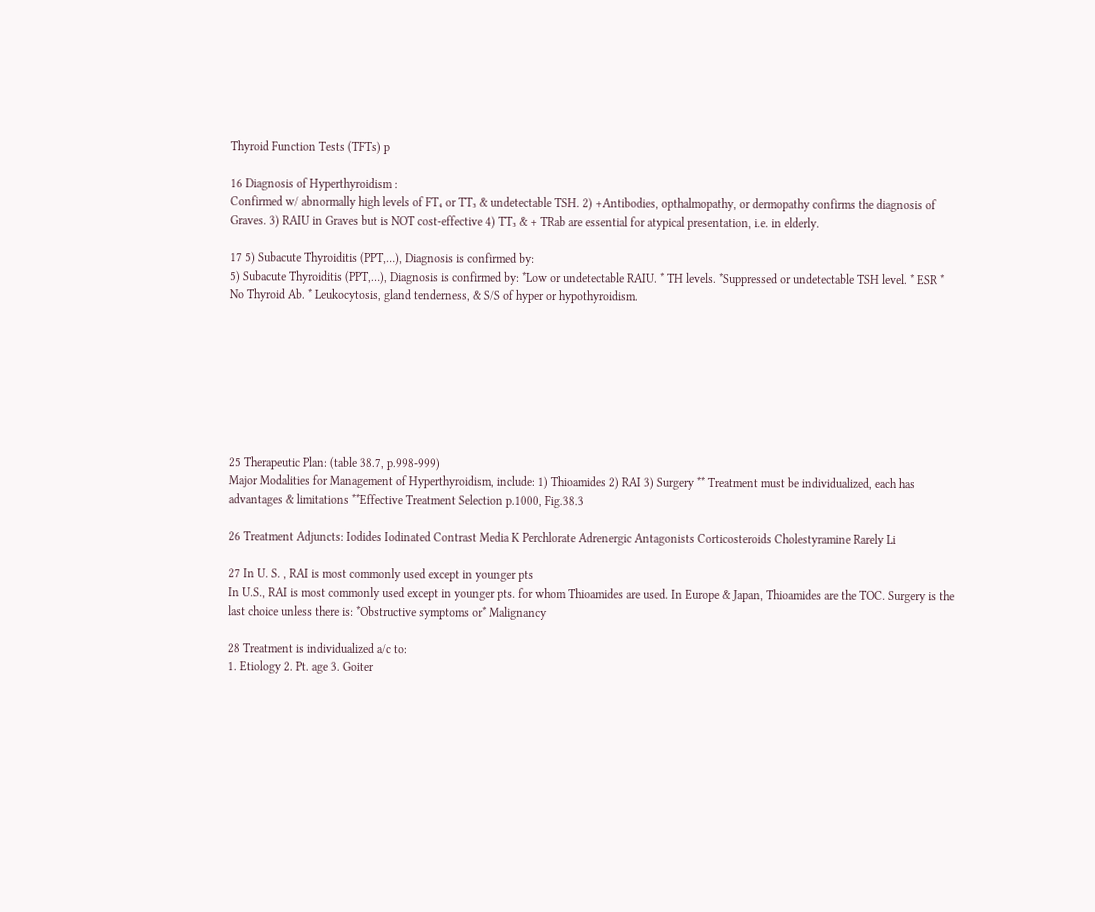Thyroid Function Tests (TFTs) p

16 Diagnosis of Hyperthyroidism :
Confirmed w/ abnormally high levels of FT₄ or TT₃ & undetectable TSH. 2) +Antibodies, opthalmopathy, or dermopathy confirms the diagnosis of Graves. 3) RAIU in Graves but is NOT cost-effective 4) TT₃ & + TRab are essential for atypical presentation, i.e. in elderly.

17 5) Subacute Thyroiditis (PPT,…), Diagnosis is confirmed by:
5) Subacute Thyroiditis (PPT,…), Diagnosis is confirmed by: *Low or undetectable RAIU. * TH levels. *Suppressed or undetectable TSH level. * ESR * No Thyroid Ab. * Leukocytosis, gland tenderness, & S/S of hyper or hypothyroidism.








25 Therapeutic Plan: (table 38.7, p.998-999)
Major Modalities for Management of Hyperthyroidism, include: 1) Thioamides 2) RAI 3) Surgery ** Treatment must be individualized, each has advantages & limitations **Effective Treatment Selection p.1000, Fig.38.3

26 Treatment Adjuncts: Iodides Iodinated Contrast Media K Perchlorate Adrenergic Antagonists Corticosteroids Cholestyramine Rarely Li

27 In U. S. , RAI is most commonly used except in younger pts
In U.S., RAI is most commonly used except in younger pts. for whom Thioamides are used. In Europe & Japan, Thioamides are the TOC. Surgery is the last choice unless there is: *Obstructive symptoms or* Malignancy

28 Treatment is individualized a/c to:
1. Etiology 2. Pt. age 3. Goiter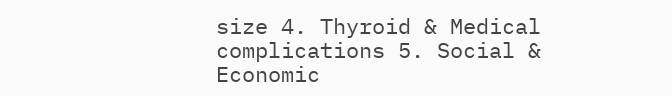size 4. Thyroid & Medical complications 5. Social & Economic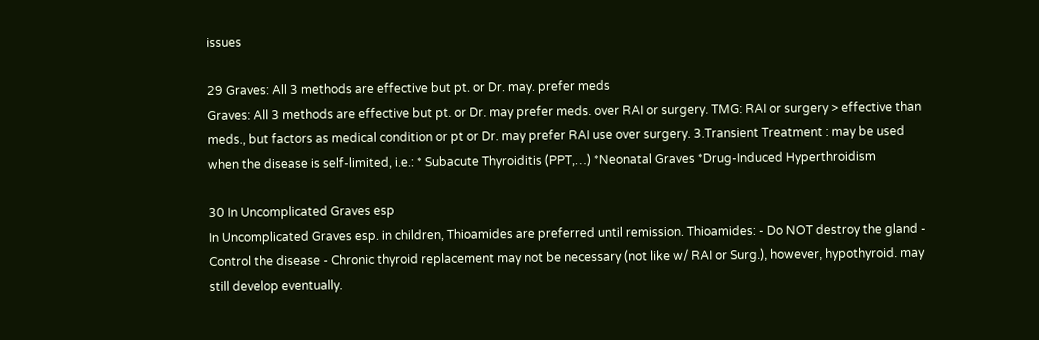issues

29 Graves: All 3 methods are effective but pt. or Dr. may. prefer meds
Graves: All 3 methods are effective but pt. or Dr. may prefer meds. over RAI or surgery. TMG: RAI or surgery > effective than meds., but factors as medical condition or pt or Dr. may prefer RAI use over surgery. 3.Transient Treatment : may be used when the disease is self-limited, i.e.: * Subacute Thyroiditis (PPT,…) *Neonatal Graves *Drug-Induced Hyperthroidism

30 In Uncomplicated Graves esp
In Uncomplicated Graves esp. in children, Thioamides are preferred until remission. Thioamides: - Do NOT destroy the gland - Control the disease - Chronic thyroid replacement may not be necessary (not like w/ RAI or Surg.), however, hypothyroid. may still develop eventually.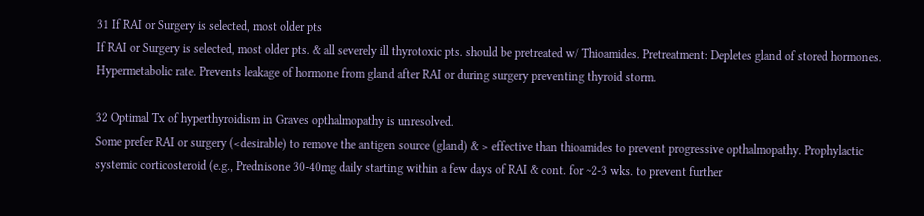31 If RAI or Surgery is selected, most older pts
If RAI or Surgery is selected, most older pts. & all severely ill thyrotoxic pts. should be pretreated w/ Thioamides. Pretreatment: Depletes gland of stored hormones. Hypermetabolic rate. Prevents leakage of hormone from gland after RAI or during surgery preventing thyroid storm.

32 Optimal Tx of hyperthyroidism in Graves opthalmopathy is unresolved.
Some prefer RAI or surgery (<desirable) to remove the antigen source (gland) & > effective than thioamides to prevent progressive opthalmopathy. Prophylactic systemic corticosteroid (e.g., Prednisone 30-40mg daily starting within a few days of RAI & cont. for ~2-3 wks. to prevent further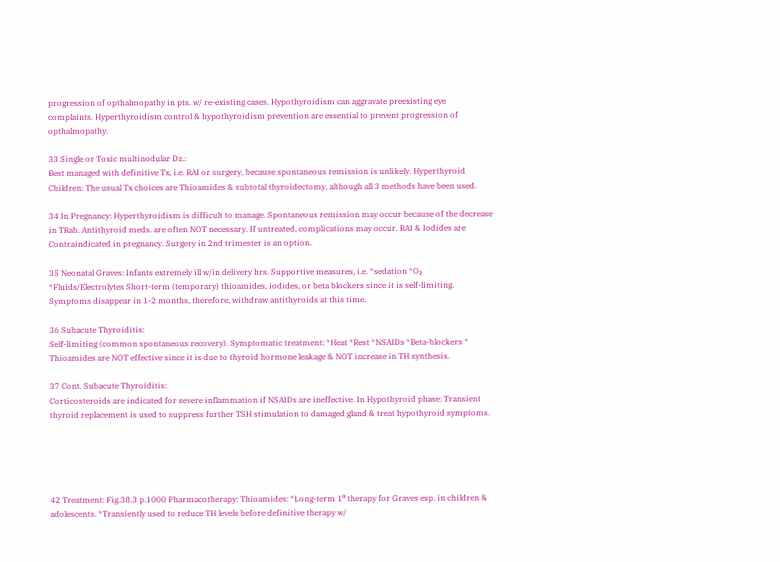progression of opthalmopathy in pts. w/ re-existing cases. Hypothyroidism can aggravate preexisting eye complaints. Hyperthyroidism control & hypothyroidism prevention are essential to prevent progression of opthalmopathy.

33 Single or Toxic multinodular Dz.:
Best managed with definitive Tx, i.e. RAI or surgery, because spontaneous remission is unlikely. Hyperthyroid Children: The usual Tx choices are Thioamides & subtotal thyroidectomy, although all 3 methods have been used.

34 In Pregnancy: Hyperthyroidism is difficult to manage. Spontaneous remission may occur because of the decrease in TRab. Antithyroid meds. are often NOT necessary. If untreated, complications may occur. RAI & Iodides are Contraindicated in pregnancy. Surgery in 2nd trimester is an option.

35 Neonatal Graves: Infants extremely ill w/in delivery hrs. Supportive measures, i.e. *sedation *O₂ *Fluids/Electrolytes Short-term (temporary) thioamides, iodides, or beta blockers since it is self-limiting. Symptoms disappear in 1-2 months, therefore, withdraw antithyroids at this time.

36 Subacute Thyroiditis:
Self-limiting (common spontaneous recovery). Symptomatic treatment: *Heat *Rest *NSAIDs *Beta-blockers * Thioamides are NOT effective since it is due to thyroid hormone leakage & NOT increase in TH synthesis.

37 Cont. Subacute Thyroiditis:
Corticosteroids are indicated for severe inflammation if NSAIDs are ineffective. In Hypothyroid phase: Transient thyroid replacement is used to suppress further TSH stimulation to damaged gland & treat hypothyroid symptoms.





42 Treatment: Fig.38.3 p.1000 Pharmacotherapy: Thioamides: *Long-term 1⁰ therapy for Graves esp. in children & adolescents. *Transiently used to reduce TH levels before definitive therapy w/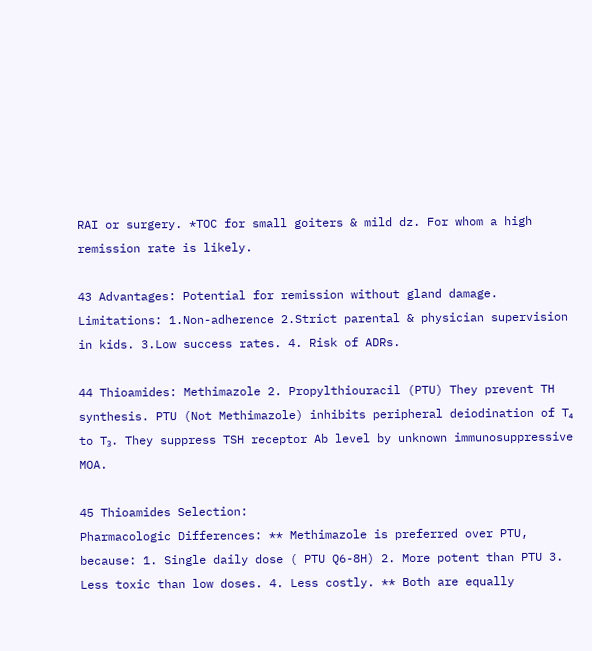RAI or surgery. *TOC for small goiters & mild dz. For whom a high remission rate is likely.

43 Advantages: Potential for remission without gland damage. Limitations: 1.Non-adherence 2.Strict parental & physician supervision in kids. 3.Low success rates. 4. Risk of ADRs.

44 Thioamides: Methimazole 2. Propylthiouracil (PTU) They prevent TH synthesis. PTU (Not Methimazole) inhibits peripheral deiodination of T₄ to T₃. They suppress TSH receptor Ab level by unknown immunosuppressive MOA.

45 Thioamides Selection:
Pharmacologic Differences: ** Methimazole is preferred over PTU, because: 1. Single daily dose ( PTU Q6-8H) 2. More potent than PTU 3. Less toxic than low doses. 4. Less costly. ** Both are equally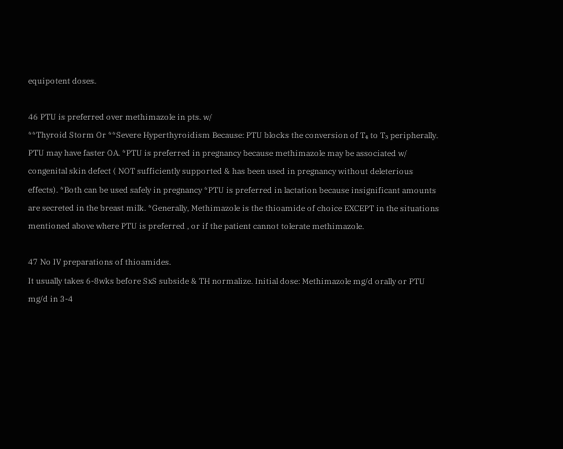equipotent doses.

46 PTU is preferred over methimazole in pts. w/
**Thyroid Storm Or **Severe Hyperthyroidism Because: PTU blocks the conversion of T₄ to T₃ peripherally. PTU may have faster OA. *PTU is preferred in pregnancy because methimazole may be associated w/ congenital skin defect ( NOT sufficiently supported & has been used in pregnancy without deleterious effects). *Both can be used safely in pregnancy *PTU is preferred in lactation because insignificant amounts are secreted in the breast milk. *Generally, Methimazole is the thioamide of choice EXCEPT in the situations mentioned above where PTU is preferred , or if the patient cannot tolerate methimazole.

47 No IV preparations of thioamides.
It usually takes 6-8wks before SxS subside & TH normalize. Initial dose: Methimazole mg/d orally or PTU mg/d in 3-4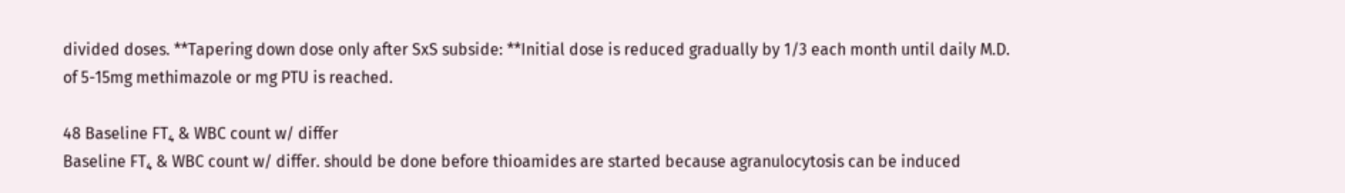divided doses. **Tapering down dose only after SxS subside: **Initial dose is reduced gradually by 1/3 each month until daily M.D. of 5-15mg methimazole or mg PTU is reached.

48 Baseline FT₄ & WBC count w/ differ
Baseline FT₄ & WBC count w/ differ. should be done before thioamides are started because agranulocytosis can be induced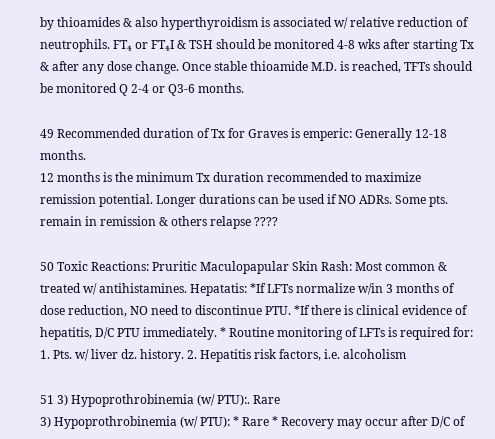by thioamides & also hyperthyroidism is associated w/ relative reduction of neutrophils. FT₄ or FT₄I & TSH should be monitored 4-8 wks after starting Tx & after any dose change. Once stable thioamide M.D. is reached, TFTs should be monitored Q 2-4 or Q3-6 months.

49 Recommended duration of Tx for Graves is emperic: Generally 12-18 months.
12 months is the minimum Tx duration recommended to maximize remission potential. Longer durations can be used if NO ADRs. Some pts. remain in remission & others relapse ????

50 Toxic Reactions: Pruritic Maculopapular Skin Rash: Most common & treated w/ antihistamines. Hepatatis: *If LFTs normalize w/in 3 months of dose reduction, NO need to discontinue PTU. *If there is clinical evidence of hepatitis, D/C PTU immediately. * Routine monitoring of LFTs is required for: 1. Pts. w/ liver dz. history. 2. Hepatitis risk factors, i.e. alcoholism

51 3) Hypoprothrobinemia (w/ PTU):. Rare
3) Hypoprothrobinemia (w/ PTU): * Rare * Recovery may occur after D/C of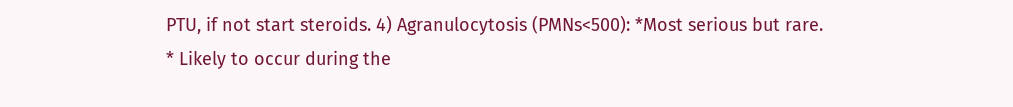PTU, if not start steroids. 4) Agranulocytosis (PMNs<500): *Most serious but rare. * Likely to occur during the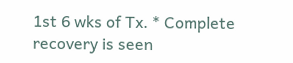1st 6 wks of Tx. * Complete recovery is seen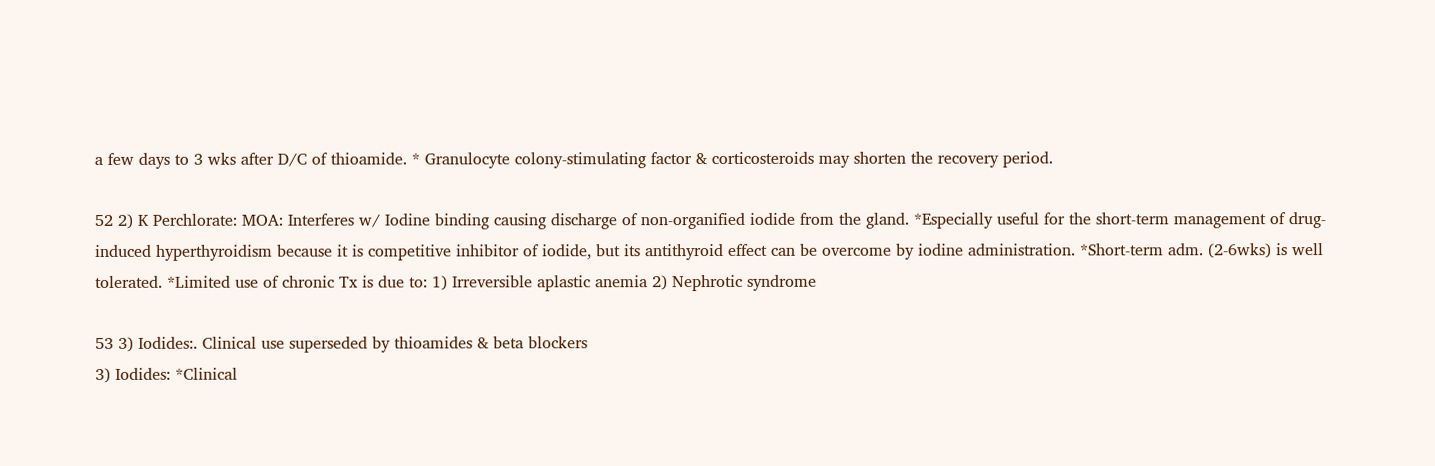a few days to 3 wks after D/C of thioamide. * Granulocyte colony-stimulating factor & corticosteroids may shorten the recovery period.

52 2) K Perchlorate: MOA: Interferes w/ Iodine binding causing discharge of non-organified iodide from the gland. *Especially useful for the short-term management of drug-induced hyperthyroidism because it is competitive inhibitor of iodide, but its antithyroid effect can be overcome by iodine administration. *Short-term adm. (2-6wks) is well tolerated. *Limited use of chronic Tx is due to: 1) Irreversible aplastic anemia 2) Nephrotic syndrome

53 3) Iodides:. Clinical use superseded by thioamides & beta blockers
3) Iodides: *Clinical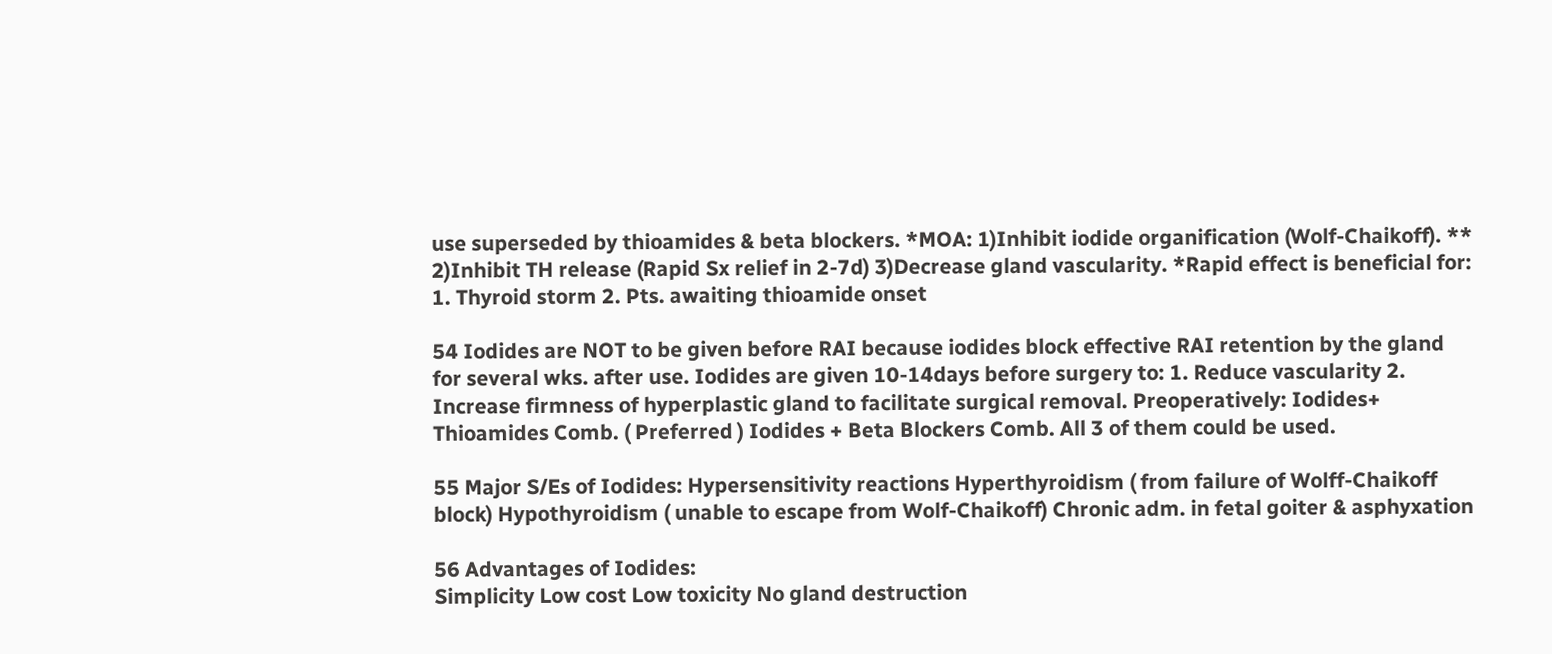use superseded by thioamides & beta blockers. *MOA: 1)Inhibit iodide organification (Wolf-Chaikoff). ** 2)Inhibit TH release (Rapid Sx relief in 2-7d) 3)Decrease gland vascularity. *Rapid effect is beneficial for: 1. Thyroid storm 2. Pts. awaiting thioamide onset

54 Iodides are NOT to be given before RAI because iodides block effective RAI retention by the gland for several wks. after use. Iodides are given 10-14days before surgery to: 1. Reduce vascularity 2. Increase firmness of hyperplastic gland to facilitate surgical removal. Preoperatively: Iodides+ Thioamides Comb. ( Preferred ) Iodides + Beta Blockers Comb. All 3 of them could be used.

55 Major S/Es of Iodides: Hypersensitivity reactions Hyperthyroidism ( from failure of Wolff-Chaikoff block) Hypothyroidism ( unable to escape from Wolf-Chaikoff) Chronic adm. in fetal goiter & asphyxation

56 Advantages of Iodides:
Simplicity Low cost Low toxicity No gland destruction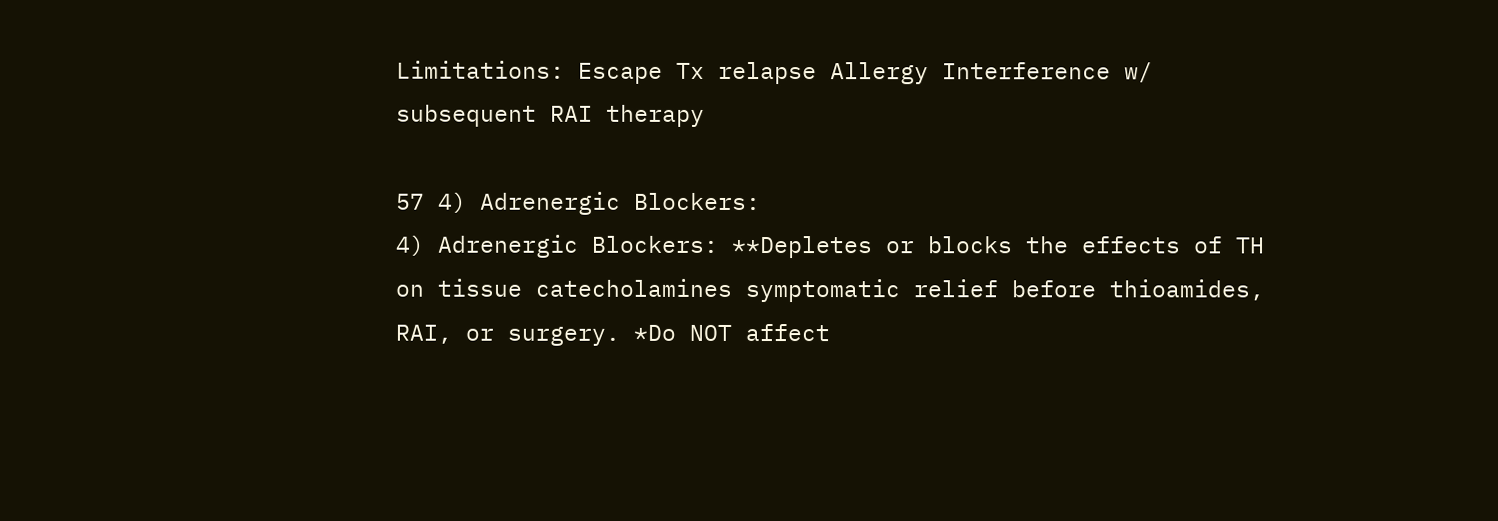Limitations: Escape Tx relapse Allergy Interference w/ subsequent RAI therapy

57 4) Adrenergic Blockers:
4) Adrenergic Blockers: **Depletes or blocks the effects of TH on tissue catecholamines symptomatic relief before thioamides, RAI, or surgery. *Do NOT affect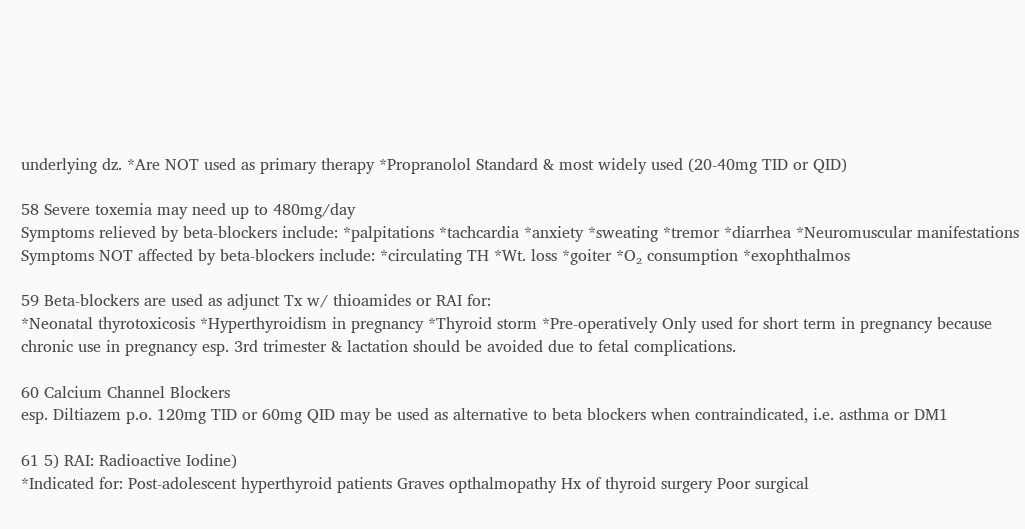underlying dz. *Are NOT used as primary therapy *Propranolol Standard & most widely used (20-40mg TID or QID)

58 Severe toxemia may need up to 480mg/day
Symptoms relieved by beta-blockers include: *palpitations *tachcardia *anxiety *sweating *tremor *diarrhea *Neuromuscular manifestations Symptoms NOT affected by beta-blockers include: *circulating TH *Wt. loss *goiter *O₂ consumption *exophthalmos

59 Beta-blockers are used as adjunct Tx w/ thioamides or RAI for:
*Neonatal thyrotoxicosis *Hyperthyroidism in pregnancy *Thyroid storm *Pre-operatively Only used for short term in pregnancy because chronic use in pregnancy esp. 3rd trimester & lactation should be avoided due to fetal complications.

60 Calcium Channel Blockers
esp. Diltiazem p.o. 120mg TID or 60mg QID may be used as alternative to beta blockers when contraindicated, i.e. asthma or DM1

61 5) RAI: Radioactive Iodine)
*Indicated for: Post-adolescent hyperthyroid patients Graves opthalmopathy Hx of thyroid surgery Poor surgical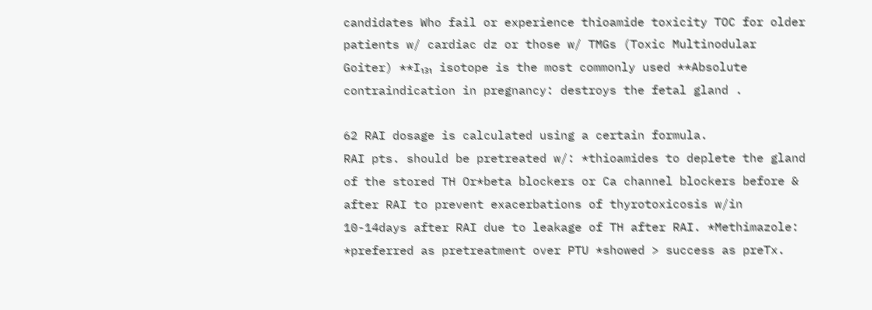candidates Who fail or experience thioamide toxicity TOC for older patients w/ cardiac dz or those w/ TMGs (Toxic Multinodular Goiter) **I₁₃₁ isotope is the most commonly used **Absolute contraindication in pregnancy: destroys the fetal gland .

62 RAI dosage is calculated using a certain formula.
RAI pts. should be pretreated w/: *thioamides to deplete the gland of the stored TH Or*beta blockers or Ca channel blockers before & after RAI to prevent exacerbations of thyrotoxicosis w/in 10-14days after RAI due to leakage of TH after RAI. *Methimazole: *preferred as pretreatment over PTU *showed > success as preTx.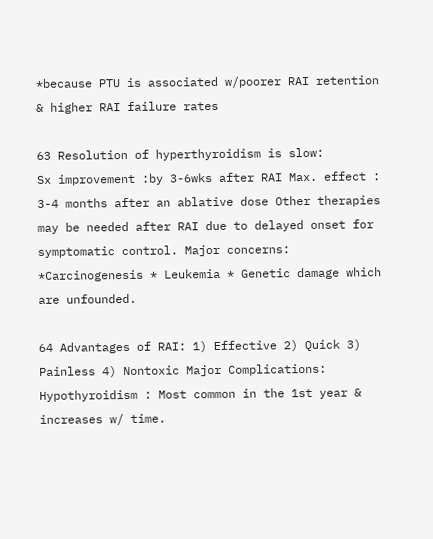*because PTU is associated w/poorer RAI retention & higher RAI failure rates

63 Resolution of hyperthyroidism is slow:
Sx improvement :by 3-6wks after RAI Max. effect : 3-4 months after an ablative dose Other therapies may be needed after RAI due to delayed onset for symptomatic control. Major concerns: *Carcinogenesis * Leukemia * Genetic damage which are unfounded.

64 Advantages of RAI: 1) Effective 2) Quick 3) Painless 4) Nontoxic Major Complications: Hypothyroidism : Most common in the 1st year & increases w/ time.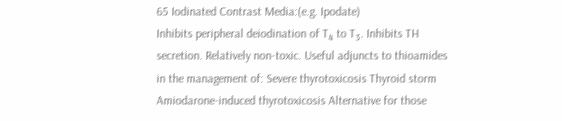65 Iodinated Contrast Media:(e.g. Ipodate)
Inhibits peripheral deiodination of T₄ to T₃. Inhibits TH secretion. Relatively non-toxic. Useful adjuncts to thioamides in the management of: Severe thyrotoxicosis Thyroid storm Amiodarone-induced thyrotoxicosis Alternative for those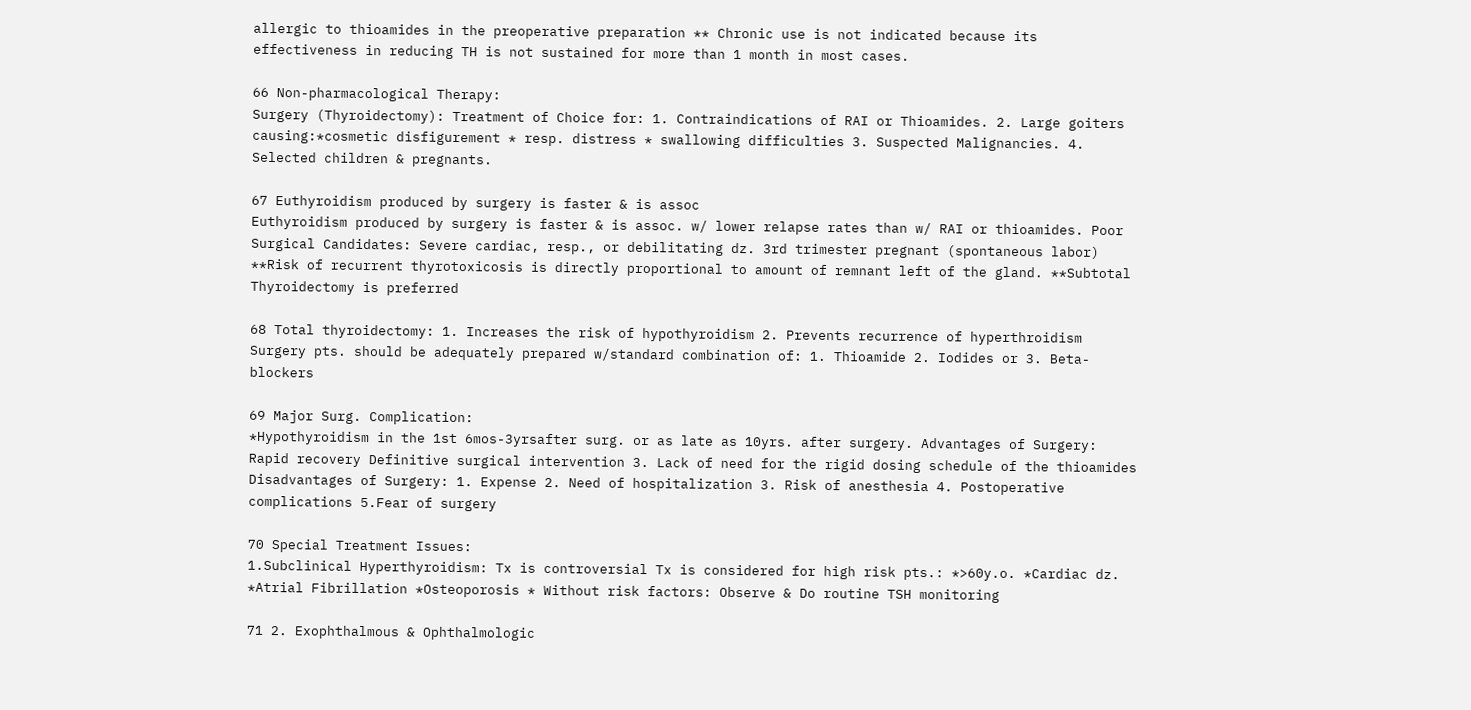allergic to thioamides in the preoperative preparation ** Chronic use is not indicated because its effectiveness in reducing TH is not sustained for more than 1 month in most cases.

66 Non-pharmacological Therapy:
Surgery (Thyroidectomy): Treatment of Choice for: 1. Contraindications of RAI or Thioamides. 2. Large goiters causing:*cosmetic disfigurement * resp. distress * swallowing difficulties 3. Suspected Malignancies. 4. Selected children & pregnants.

67 Euthyroidism produced by surgery is faster & is assoc
Euthyroidism produced by surgery is faster & is assoc. w/ lower relapse rates than w/ RAI or thioamides. Poor Surgical Candidates: Severe cardiac, resp., or debilitating dz. 3rd trimester pregnant (spontaneous labor) **Risk of recurrent thyrotoxicosis is directly proportional to amount of remnant left of the gland. **Subtotal Thyroidectomy is preferred

68 Total thyroidectomy: 1. Increases the risk of hypothyroidism 2. Prevents recurrence of hyperthroidism Surgery pts. should be adequately prepared w/standard combination of: 1. Thioamide 2. Iodides or 3. Beta-blockers

69 Major Surg. Complication:
*Hypothyroidism in the 1st 6mos-3yrsafter surg. or as late as 10yrs. after surgery. Advantages of Surgery: Rapid recovery Definitive surgical intervention 3. Lack of need for the rigid dosing schedule of the thioamides Disadvantages of Surgery: 1. Expense 2. Need of hospitalization 3. Risk of anesthesia 4. Postoperative complications 5.Fear of surgery

70 Special Treatment Issues:
1.Subclinical Hyperthyroidism: Tx is controversial Tx is considered for high risk pts.: *>60y.o. *Cardiac dz. *Atrial Fibrillation *Osteoporosis * Without risk factors: Observe & Do routine TSH monitoring

71 2. Exophthalmous & Ophthalmologic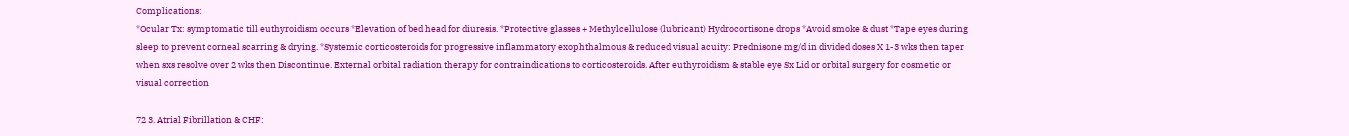Complications:
*Ocular Tx: symptomatic till euthyroidism occurs *Elevation of bed head for diuresis. *Protective glasses + Methylcellulose (lubricant) Hydrocortisone drops *Avoid smoke & dust *Tape eyes during sleep to prevent corneal scarring & drying. *Systemic corticosteroids for progressive inflammatory exophthalmous & reduced visual acuity: Prednisone mg/d in divided doses X 1-3 wks then taper when sxs resolve over 2 wks then Discontinue. External orbital radiation therapy for contraindications to corticosteroids. After euthyroidism & stable eye Sx Lid or orbital surgery for cosmetic or visual correction

72 3. Atrial Fibrillation & CHF: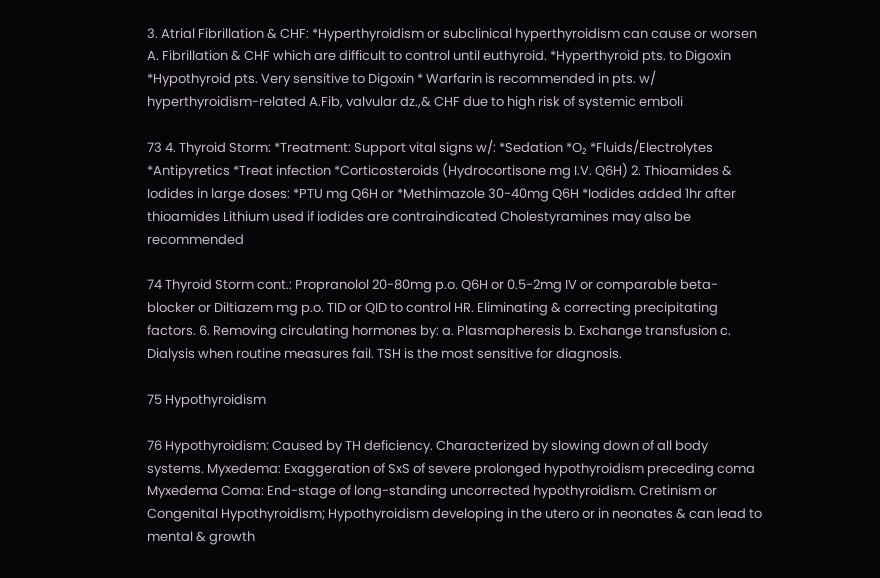3. Atrial Fibrillation & CHF: *Hyperthyroidism or subclinical hyperthyroidism can cause or worsen A. Fibrillation & CHF which are difficult to control until euthyroid. *Hyperthyroid pts. to Digoxin *Hypothyroid pts. Very sensitive to Digoxin * Warfarin is recommended in pts. w/ hyperthyroidism-related A.Fib, valvular dz.,& CHF due to high risk of systemic emboli

73 4. Thyroid Storm: *Treatment: Support vital signs w/: *Sedation *O₂ *Fluids/Electrolytes *Antipyretics *Treat infection *Corticosteroids (Hydrocortisone mg I.V. Q6H) 2. Thioamides & Iodides in large doses: *PTU mg Q6H or *Methimazole 30-40mg Q6H *Iodides added 1hr after thioamides Lithium used if iodides are contraindicated Cholestyramines may also be recommended

74 Thyroid Storm cont.: Propranolol 20-80mg p.o. Q6H or 0.5-2mg IV or comparable beta-blocker or Diltiazem mg p.o. TID or QID to control HR. Eliminating & correcting precipitating factors. 6. Removing circulating hormones by: a. Plasmapheresis b. Exchange transfusion c. Dialysis when routine measures fail. TSH is the most sensitive for diagnosis.

75 Hypothyroidism

76 Hypothyroidism: Caused by TH deficiency. Characterized by slowing down of all body systems. Myxedema: Exaggeration of SxS of severe prolonged hypothyroidism preceding coma Myxedema Coma: End-stage of long-standing uncorrected hypothyroidism. Cretinism or Congenital Hypothyroidism; Hypothyroidism developing in the utero or in neonates & can lead to mental & growth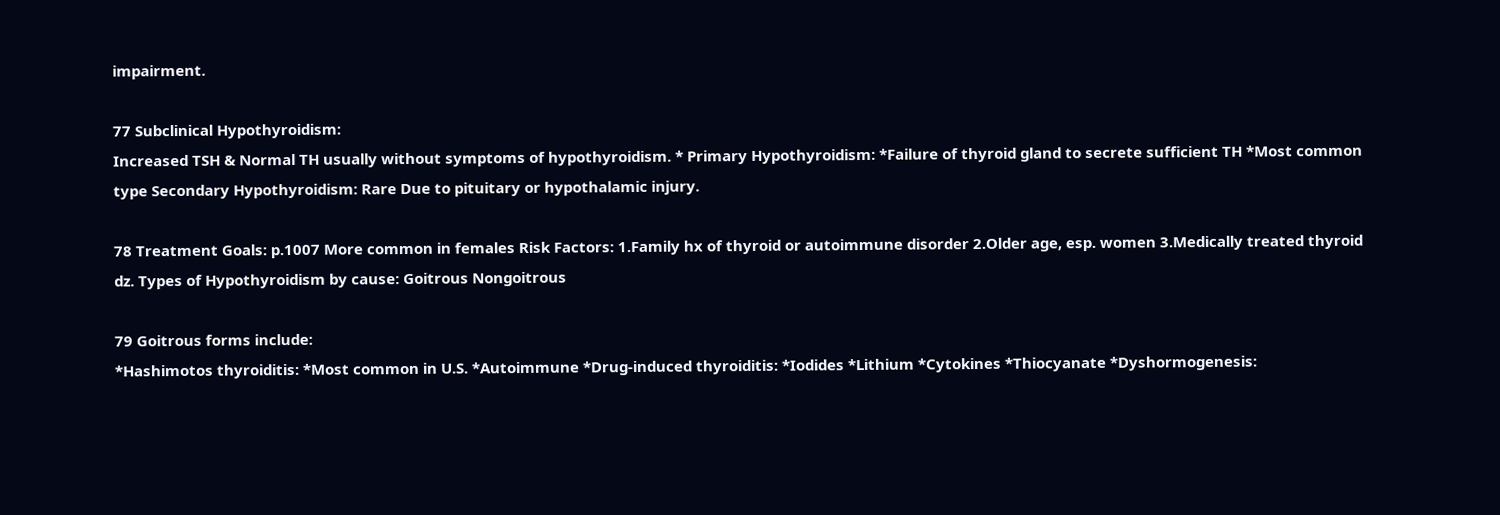impairment.

77 Subclinical Hypothyroidism:
Increased TSH & Normal TH usually without symptoms of hypothyroidism. * Primary Hypothyroidism: *Failure of thyroid gland to secrete sufficient TH *Most common type Secondary Hypothyroidism: Rare Due to pituitary or hypothalamic injury.

78 Treatment Goals: p.1007 More common in females Risk Factors: 1.Family hx of thyroid or autoimmune disorder 2.Older age, esp. women 3.Medically treated thyroid dz. Types of Hypothyroidism by cause: Goitrous Nongoitrous

79 Goitrous forms include:
*Hashimotos thyroiditis: *Most common in U.S. *Autoimmune *Drug-induced thyroiditis: *Iodides *Lithium *Cytokines *Thiocyanate *Dyshormogenesis: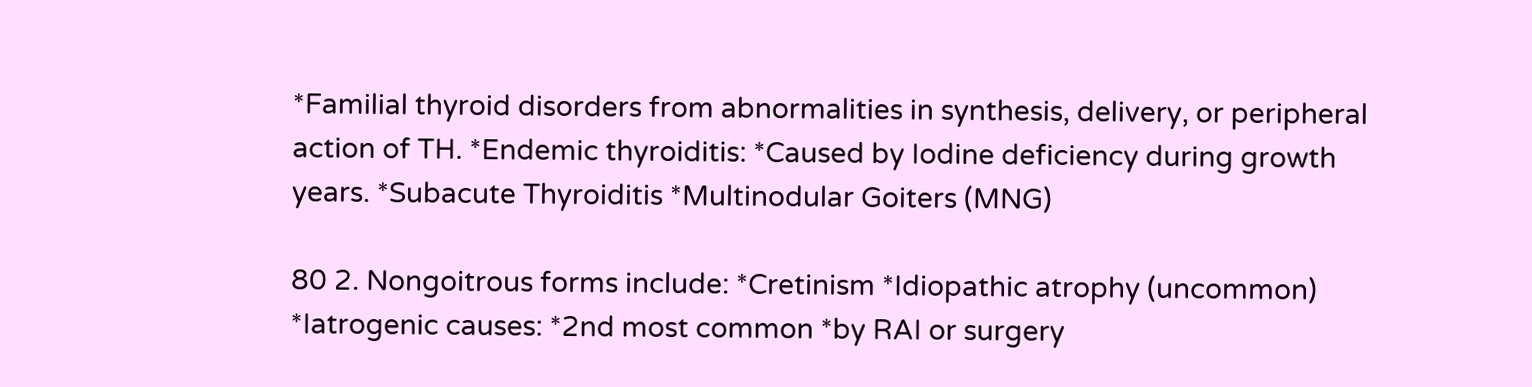*Familial thyroid disorders from abnormalities in synthesis, delivery, or peripheral action of TH. *Endemic thyroiditis: *Caused by Iodine deficiency during growth years. *Subacute Thyroiditis *Multinodular Goiters (MNG)

80 2. Nongoitrous forms include: *Cretinism *Idiopathic atrophy (uncommon) *Iatrogenic causes: *2nd most common *by RAI or surgery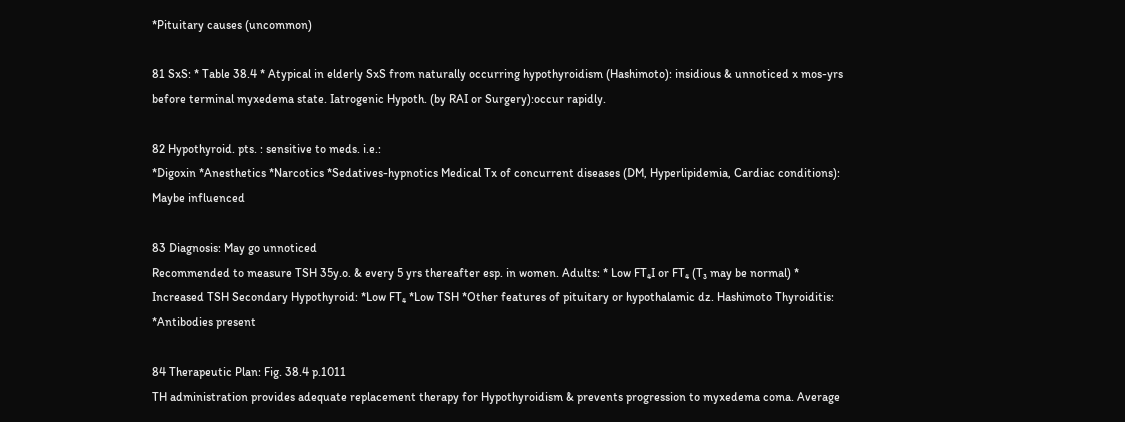*Pituitary causes (uncommon)

81 SxS: * Table 38.4 * Atypical in elderly SxS from naturally occurring hypothyroidism (Hashimoto): insidious & unnoticed x mos-yrs before terminal myxedema state. Iatrogenic Hypoth. (by RAI or Surgery):occur rapidly.

82 Hypothyroid. pts. : sensitive to meds. i.e.:
*Digoxin *Anesthetics *Narcotics *Sedatives-hypnotics Medical Tx of concurrent diseases (DM, Hyperlipidemia, Cardiac conditions): Maybe influenced

83 Diagnosis: May go unnoticed
Recommended to measure TSH 35y.o. & every 5 yrs thereafter esp. in women. Adults: * Low FT₄I or FT₄ (T₃ may be normal) * Increased TSH Secondary Hypothyroid: *Low FT₄ *Low TSH *Other features of pituitary or hypothalamic dz. Hashimoto Thyroiditis: *Antibodies present

84 Therapeutic Plan: Fig. 38.4 p.1011
TH administration provides adequate replacement therapy for Hypothyroidism & prevents progression to myxedema coma. Average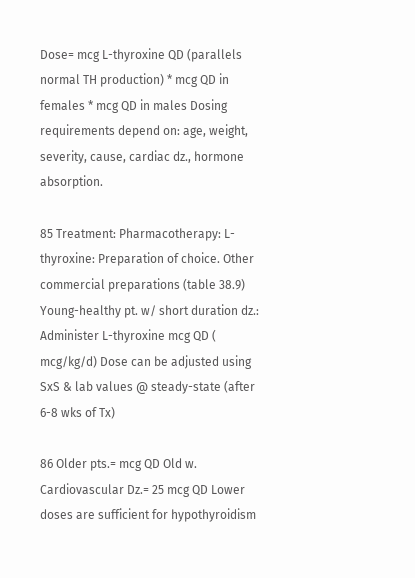Dose= mcg L-thyroxine QD (parallels normal TH production) * mcg QD in females * mcg QD in males Dosing requirements depend on: age, weight, severity, cause, cardiac dz., hormone absorption.

85 Treatment: Pharmacotherapy: L-thyroxine: Preparation of choice. Other commercial preparations (table 38.9) Young-healthy pt. w/ short duration dz.: Administer L-thyroxine mcg QD ( mcg/kg/d) Dose can be adjusted using SxS & lab values @ steady-state (after 6-8 wks of Tx)

86 Older pts.= mcg QD Old w. Cardiovascular Dz.= 25 mcg QD Lower doses are sufficient for hypothyroidism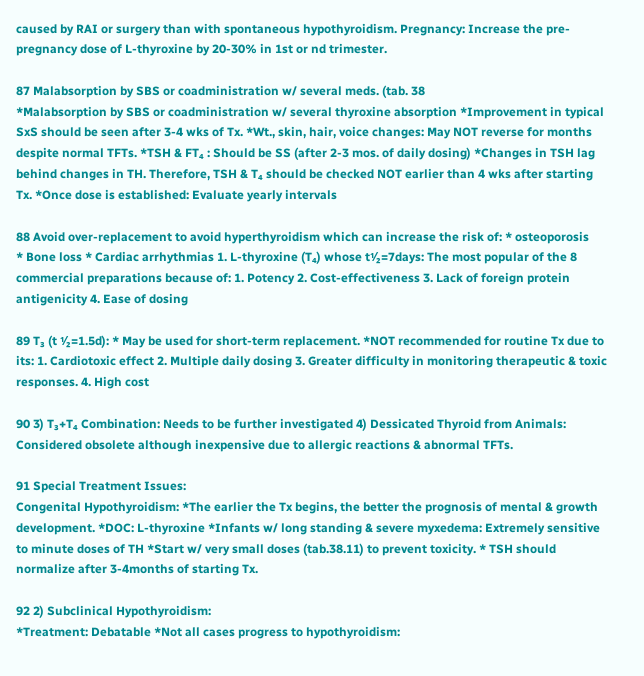caused by RAI or surgery than with spontaneous hypothyroidism. Pregnancy: Increase the pre-pregnancy dose of L-thyroxine by 20-30% in 1st or nd trimester.

87 Malabsorption by SBS or coadministration w/ several meds. (tab. 38
*Malabsorption by SBS or coadministration w/ several thyroxine absorption *Improvement in typical SxS should be seen after 3-4 wks of Tx. *Wt., skin, hair, voice changes: May NOT reverse for months despite normal TFTs. *TSH & FT₄ : Should be SS (after 2-3 mos. of daily dosing) *Changes in TSH lag behind changes in TH. Therefore, TSH & T₄ should be checked NOT earlier than 4 wks after starting Tx. *Once dose is established: Evaluate yearly intervals

88 Avoid over-replacement to avoid hyperthyroidism which can increase the risk of: * osteoporosis
* Bone loss * Cardiac arrhythmias 1. L-thyroxine (T₄) whose t⅟₂=7days: The most popular of the 8 commercial preparations because of: 1. Potency 2. Cost-effectiveness 3. Lack of foreign protein antigenicity 4. Ease of dosing

89 T₃ (t ⅟₂=1.5d): * May be used for short-term replacement. *NOT recommended for routine Tx due to its: 1. Cardiotoxic effect 2. Multiple daily dosing 3. Greater difficulty in monitoring therapeutic & toxic responses. 4. High cost

90 3) T₃+T₄ Combination: Needs to be further investigated 4) Dessicated Thyroid from Animals: Considered obsolete although inexpensive due to allergic reactions & abnormal TFTs.

91 Special Treatment Issues:
Congenital Hypothyroidism: *The earlier the Tx begins, the better the prognosis of mental & growth development. *DOC: L-thyroxine *Infants w/ long standing & severe myxedema: Extremely sensitive to minute doses of TH *Start w/ very small doses (tab.38.11) to prevent toxicity. * TSH should normalize after 3-4months of starting Tx.

92 2) Subclinical Hypothyroidism:
*Treatment: Debatable *Not all cases progress to hypothyroidism: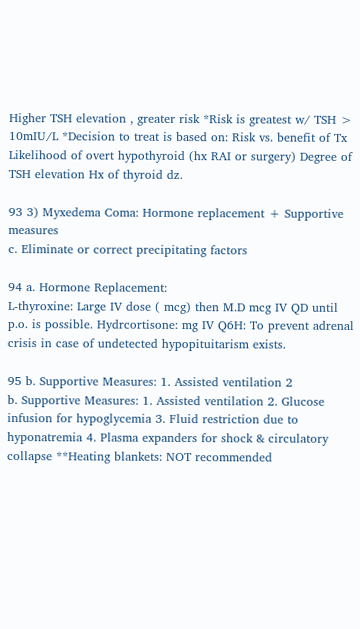Higher TSH elevation , greater risk *Risk is greatest w/ TSH > 10mIU/L *Decision to treat is based on: Risk vs. benefit of Tx Likelihood of overt hypothyroid (hx RAI or surgery) Degree of TSH elevation Hx of thyroid dz.

93 3) Myxedema Coma: Hormone replacement + Supportive measures
c. Eliminate or correct precipitating factors

94 a. Hormone Replacement:
L-thyroxine: Large IV dose ( mcg) then M.D mcg IV QD until p.o. is possible. Hydrcortisone: mg IV Q6H: To prevent adrenal crisis in case of undetected hypopituitarism exists.

95 b. Supportive Measures: 1. Assisted ventilation 2
b. Supportive Measures: 1. Assisted ventilation 2. Glucose infusion for hypoglycemia 3. Fluid restriction due to hyponatremia 4. Plasma expanders for shock & circulatory collapse **Heating blankets: NOT recommended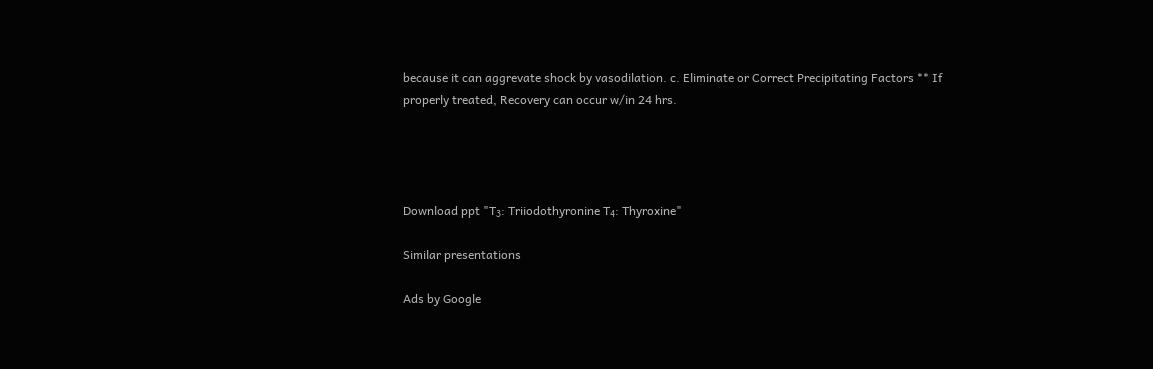because it can aggrevate shock by vasodilation. c. Eliminate or Correct Precipitating Factors ** If properly treated, Recovery can occur w/in 24 hrs.




Download ppt "T₃: Triiodothyronine T₄: Thyroxine"

Similar presentations

Ads by Google